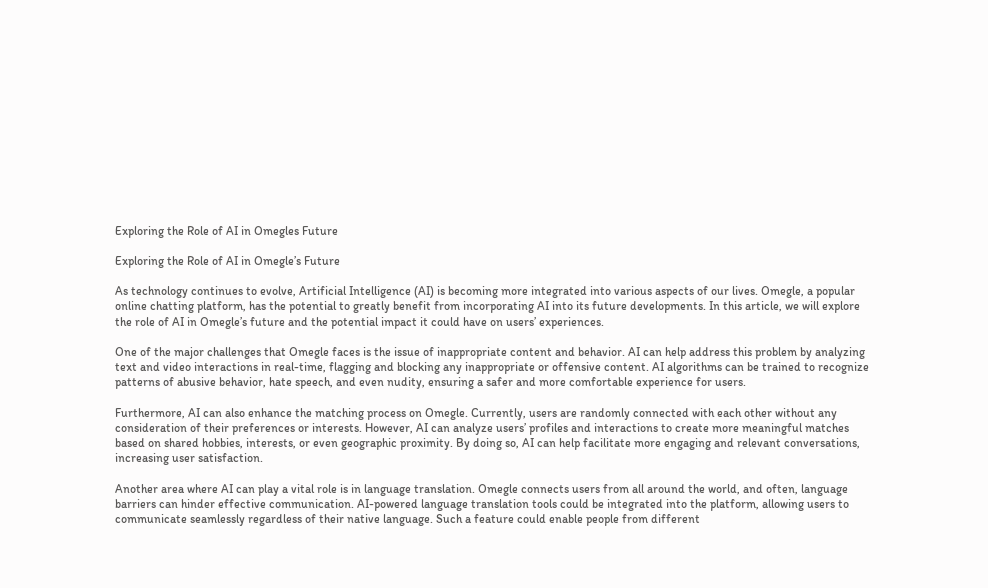Exploring the Role of AI in Omegles Future

Exploring the Role of AI in Omegle’s Future

As technology continues to evolve, Artificial Intelligence (AI) is becoming more integrated into various aspects of our lives. Omegle, a popular online chatting platform, has the potential to greatly benefit from incorporating AI into its future developments. In this article, we will explore the role of AI in Omegle’s future and the potential impact it could have on users’ experiences.

One of the major challenges that Omegle faces is the issue of inappropriate content and behavior. AI can help address this problem by analyzing text and video interactions in real-time, flagging and blocking any inappropriate or offensive content. AI algorithms can be trained to recognize patterns of abusive behavior, hate speech, and even nudity, ensuring a safer and more comfortable experience for users.

Furthermore, AI can also enhance the matching process on Omegle. Currently, users are randomly connected with each other without any consideration of their preferences or interests. However, AI can analyze users’ profiles and interactions to create more meaningful matches based on shared hobbies, interests, or even geographic proximity. By doing so, AI can help facilitate more engaging and relevant conversations, increasing user satisfaction.

Another area where AI can play a vital role is in language translation. Omegle connects users from all around the world, and often, language barriers can hinder effective communication. AI-powered language translation tools could be integrated into the platform, allowing users to communicate seamlessly regardless of their native language. Such a feature could enable people from different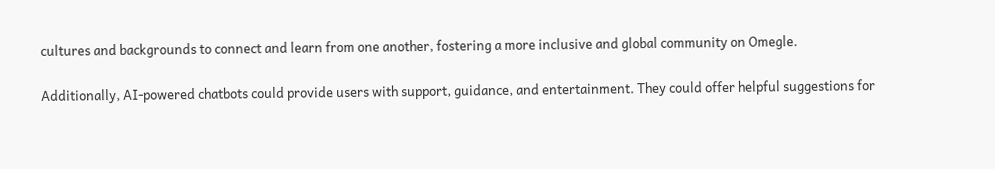cultures and backgrounds to connect and learn from one another, fostering a more inclusive and global community on Omegle.

Additionally, AI-powered chatbots could provide users with support, guidance, and entertainment. They could offer helpful suggestions for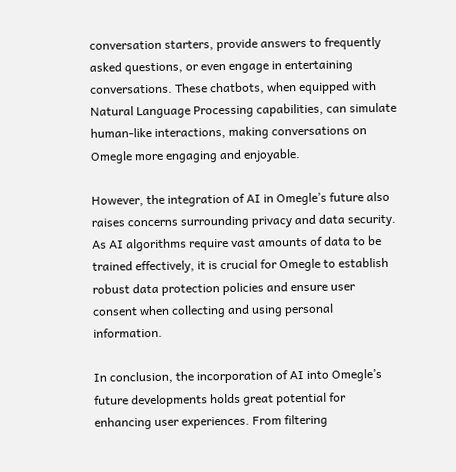conversation starters, provide answers to frequently asked questions, or even engage in entertaining conversations. These chatbots, when equipped with Natural Language Processing capabilities, can simulate human-like interactions, making conversations on Omegle more engaging and enjoyable.

However, the integration of AI in Omegle’s future also raises concerns surrounding privacy and data security. As AI algorithms require vast amounts of data to be trained effectively, it is crucial for Omegle to establish robust data protection policies and ensure user consent when collecting and using personal information.

In conclusion, the incorporation of AI into Omegle’s future developments holds great potential for enhancing user experiences. From filtering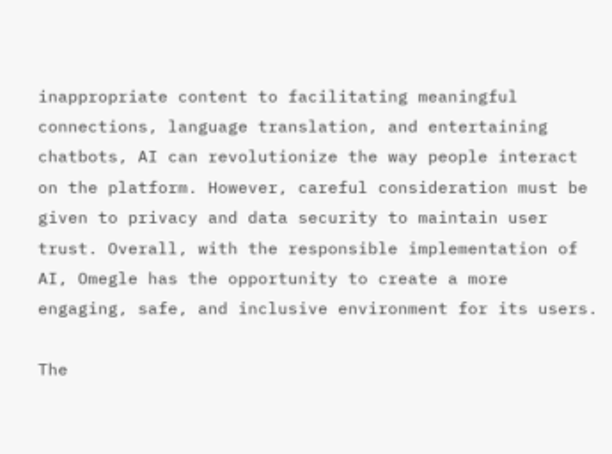inappropriate content to facilitating meaningful connections, language translation, and entertaining chatbots, AI can revolutionize the way people interact on the platform. However, careful consideration must be given to privacy and data security to maintain user trust. Overall, with the responsible implementation of AI, Omegle has the opportunity to create a more engaging, safe, and inclusive environment for its users.

The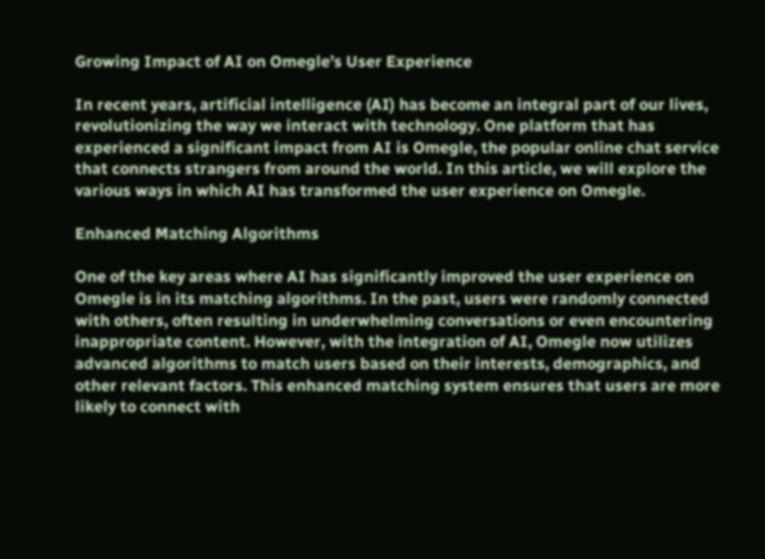Growing Impact of AI on Omegle’s User Experience

In recent years, artificial intelligence (AI) has become an integral part of our lives, revolutionizing the way we interact with technology. One platform that has experienced a significant impact from AI is Omegle, the popular online chat service that connects strangers from around the world. In this article, we will explore the various ways in which AI has transformed the user experience on Omegle.

Enhanced Matching Algorithms

One of the key areas where AI has significantly improved the user experience on Omegle is in its matching algorithms. In the past, users were randomly connected with others, often resulting in underwhelming conversations or even encountering inappropriate content. However, with the integration of AI, Omegle now utilizes advanced algorithms to match users based on their interests, demographics, and other relevant factors. This enhanced matching system ensures that users are more likely to connect with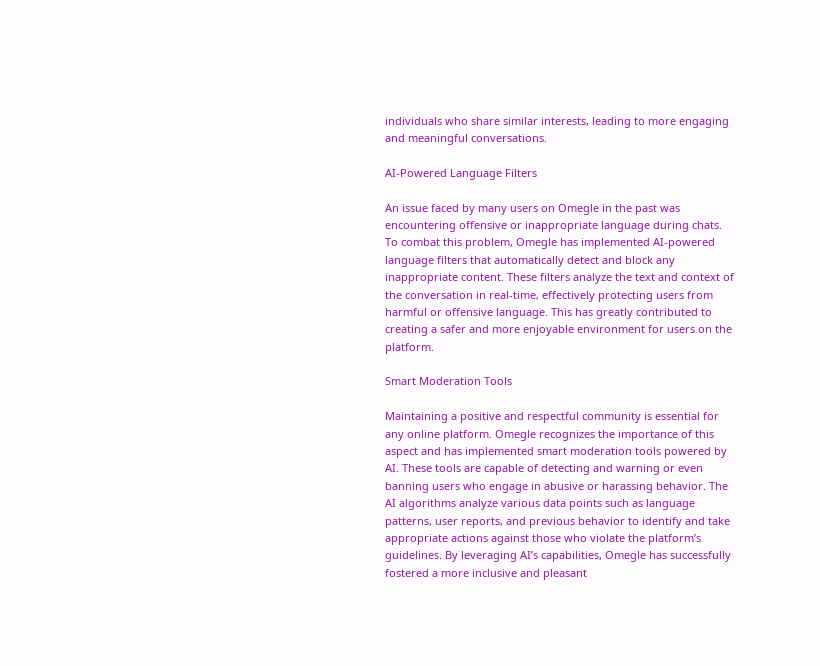individuals who share similar interests, leading to more engaging and meaningful conversations.

AI-Powered Language Filters

An issue faced by many users on Omegle in the past was encountering offensive or inappropriate language during chats. To combat this problem, Omegle has implemented AI-powered language filters that automatically detect and block any inappropriate content. These filters analyze the text and context of the conversation in real-time, effectively protecting users from harmful or offensive language. This has greatly contributed to creating a safer and more enjoyable environment for users on the platform.

Smart Moderation Tools

Maintaining a positive and respectful community is essential for any online platform. Omegle recognizes the importance of this aspect and has implemented smart moderation tools powered by AI. These tools are capable of detecting and warning or even banning users who engage in abusive or harassing behavior. The AI algorithms analyze various data points such as language patterns, user reports, and previous behavior to identify and take appropriate actions against those who violate the platform’s guidelines. By leveraging AI’s capabilities, Omegle has successfully fostered a more inclusive and pleasant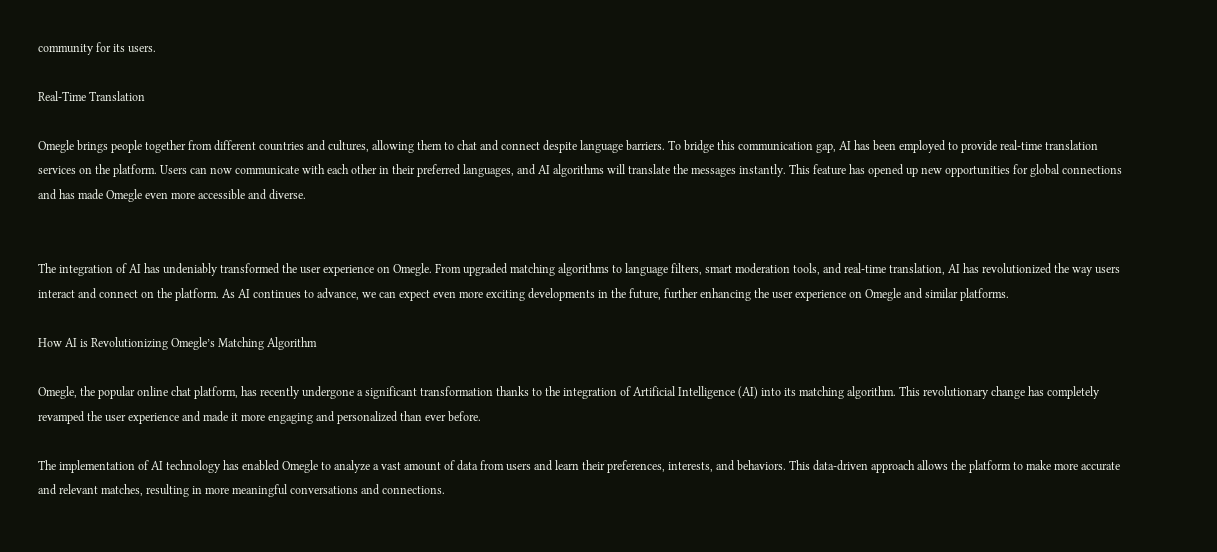community for its users.

Real-Time Translation

Omegle brings people together from different countries and cultures, allowing them to chat and connect despite language barriers. To bridge this communication gap, AI has been employed to provide real-time translation services on the platform. Users can now communicate with each other in their preferred languages, and AI algorithms will translate the messages instantly. This feature has opened up new opportunities for global connections and has made Omegle even more accessible and diverse.


The integration of AI has undeniably transformed the user experience on Omegle. From upgraded matching algorithms to language filters, smart moderation tools, and real-time translation, AI has revolutionized the way users interact and connect on the platform. As AI continues to advance, we can expect even more exciting developments in the future, further enhancing the user experience on Omegle and similar platforms.

How AI is Revolutionizing Omegle’s Matching Algorithm

Omegle, the popular online chat platform, has recently undergone a significant transformation thanks to the integration of Artificial Intelligence (AI) into its matching algorithm. This revolutionary change has completely revamped the user experience and made it more engaging and personalized than ever before.

The implementation of AI technology has enabled Omegle to analyze a vast amount of data from users and learn their preferences, interests, and behaviors. This data-driven approach allows the platform to make more accurate and relevant matches, resulting in more meaningful conversations and connections.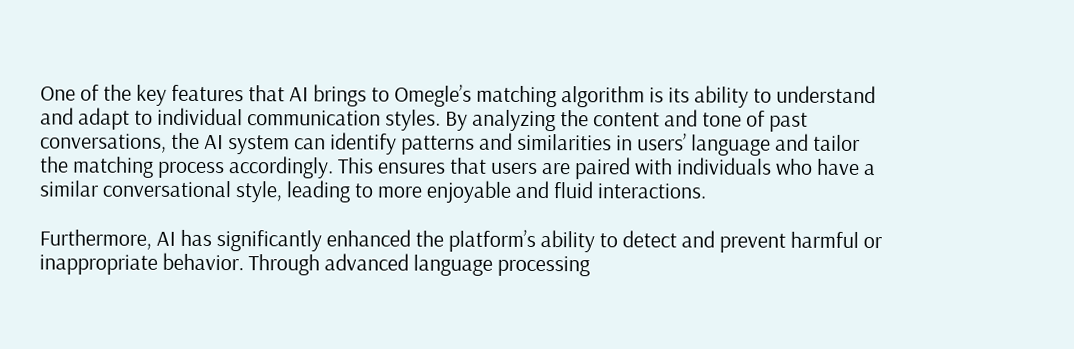One of the key features that AI brings to Omegle’s matching algorithm is its ability to understand and adapt to individual communication styles. By analyzing the content and tone of past conversations, the AI system can identify patterns and similarities in users’ language and tailor the matching process accordingly. This ensures that users are paired with individuals who have a similar conversational style, leading to more enjoyable and fluid interactions.

Furthermore, AI has significantly enhanced the platform’s ability to detect and prevent harmful or inappropriate behavior. Through advanced language processing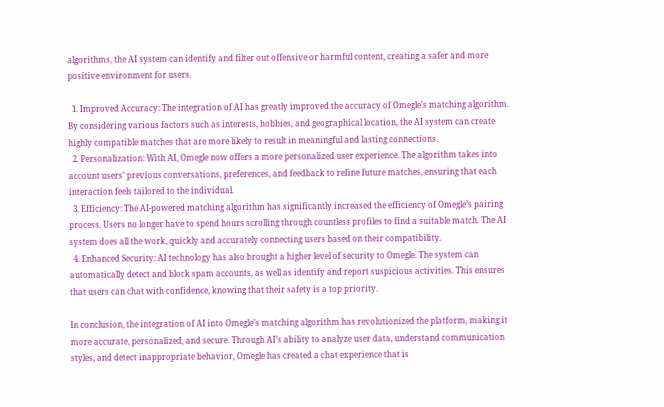algorithms, the AI system can identify and filter out offensive or harmful content, creating a safer and more positive environment for users.

  1. Improved Accuracy: The integration of AI has greatly improved the accuracy of Omegle’s matching algorithm. By considering various factors such as interests, hobbies, and geographical location, the AI system can create highly compatible matches that are more likely to result in meaningful and lasting connections.
  2. Personalization: With AI, Omegle now offers a more personalized user experience. The algorithm takes into account users’ previous conversations, preferences, and feedback to refine future matches, ensuring that each interaction feels tailored to the individual.
  3. Efficiency: The AI-powered matching algorithm has significantly increased the efficiency of Omegle’s pairing process. Users no longer have to spend hours scrolling through countless profiles to find a suitable match. The AI system does all the work, quickly and accurately connecting users based on their compatibility.
  4. Enhanced Security: AI technology has also brought a higher level of security to Omegle. The system can automatically detect and block spam accounts, as well as identify and report suspicious activities. This ensures that users can chat with confidence, knowing that their safety is a top priority.

In conclusion, the integration of AI into Omegle’s matching algorithm has revolutionized the platform, making it more accurate, personalized, and secure. Through AI’s ability to analyze user data, understand communication styles, and detect inappropriate behavior, Omegle has created a chat experience that is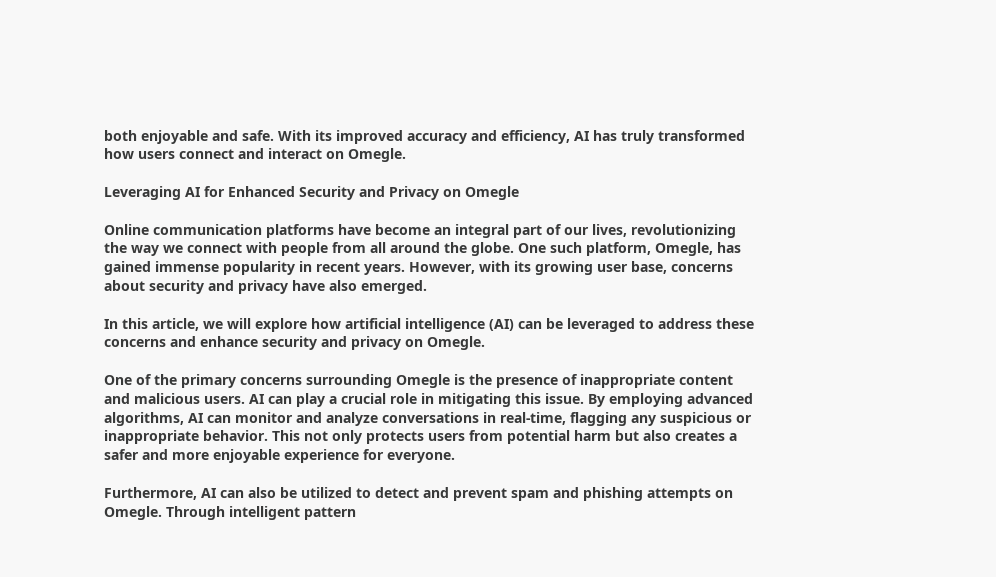both enjoyable and safe. With its improved accuracy and efficiency, AI has truly transformed how users connect and interact on Omegle.

Leveraging AI for Enhanced Security and Privacy on Omegle

Online communication platforms have become an integral part of our lives, revolutionizing the way we connect with people from all around the globe. One such platform, Omegle, has gained immense popularity in recent years. However, with its growing user base, concerns about security and privacy have also emerged.

In this article, we will explore how artificial intelligence (AI) can be leveraged to address these concerns and enhance security and privacy on Omegle.

One of the primary concerns surrounding Omegle is the presence of inappropriate content and malicious users. AI can play a crucial role in mitigating this issue. By employing advanced algorithms, AI can monitor and analyze conversations in real-time, flagging any suspicious or inappropriate behavior. This not only protects users from potential harm but also creates a safer and more enjoyable experience for everyone.

Furthermore, AI can also be utilized to detect and prevent spam and phishing attempts on Omegle. Through intelligent pattern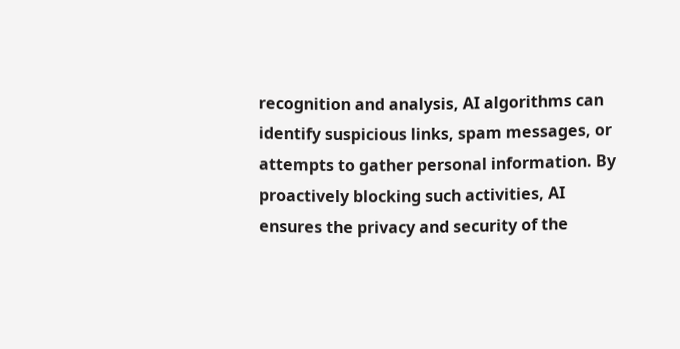recognition and analysis, AI algorithms can identify suspicious links, spam messages, or attempts to gather personal information. By proactively blocking such activities, AI ensures the privacy and security of the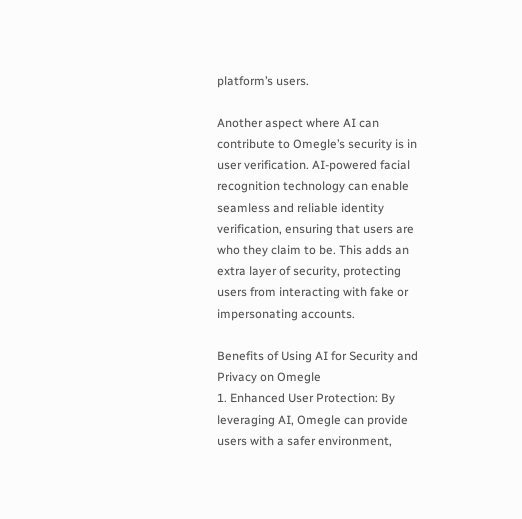platform’s users.

Another aspect where AI can contribute to Omegle’s security is in user verification. AI-powered facial recognition technology can enable seamless and reliable identity verification, ensuring that users are who they claim to be. This adds an extra layer of security, protecting users from interacting with fake or impersonating accounts.

Benefits of Using AI for Security and Privacy on Omegle
1. Enhanced User Protection: By leveraging AI, Omegle can provide users with a safer environment,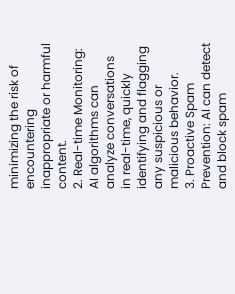minimizing the risk of encountering inappropriate or harmful content.
2. Real-time Monitoring: AI algorithms can analyze conversations in real-time, quickly identifying and flagging any suspicious or malicious behavior.
3. Proactive Spam Prevention: AI can detect and block spam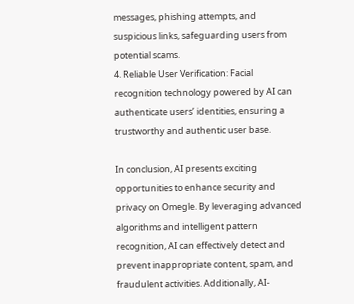messages, phishing attempts, and suspicious links, safeguarding users from potential scams.
4. Reliable User Verification: Facial recognition technology powered by AI can authenticate users’ identities, ensuring a trustworthy and authentic user base.

In conclusion, AI presents exciting opportunities to enhance security and privacy on Omegle. By leveraging advanced algorithms and intelligent pattern recognition, AI can effectively detect and prevent inappropriate content, spam, and fraudulent activities. Additionally, AI-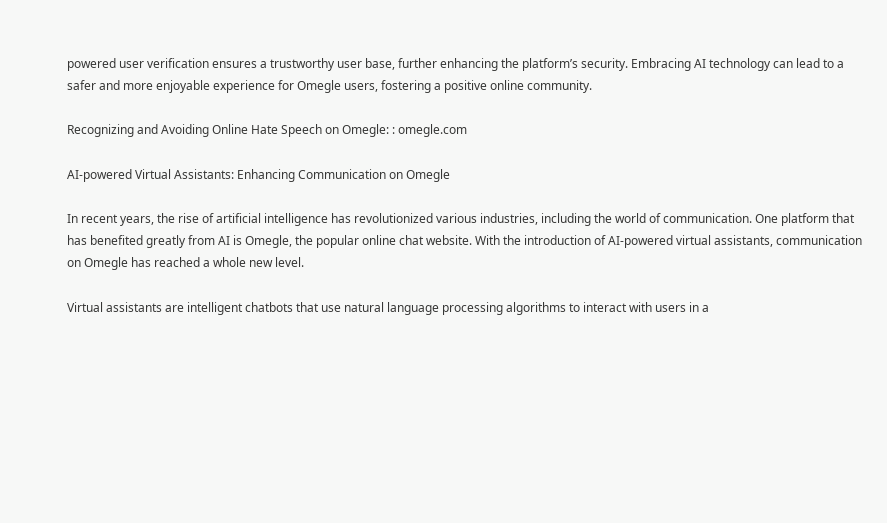powered user verification ensures a trustworthy user base, further enhancing the platform’s security. Embracing AI technology can lead to a safer and more enjoyable experience for Omegle users, fostering a positive online community.

Recognizing and Avoiding Online Hate Speech on Omegle: : omegle.com

AI-powered Virtual Assistants: Enhancing Communication on Omegle

In recent years, the rise of artificial intelligence has revolutionized various industries, including the world of communication. One platform that has benefited greatly from AI is Omegle, the popular online chat website. With the introduction of AI-powered virtual assistants, communication on Omegle has reached a whole new level.

Virtual assistants are intelligent chatbots that use natural language processing algorithms to interact with users in a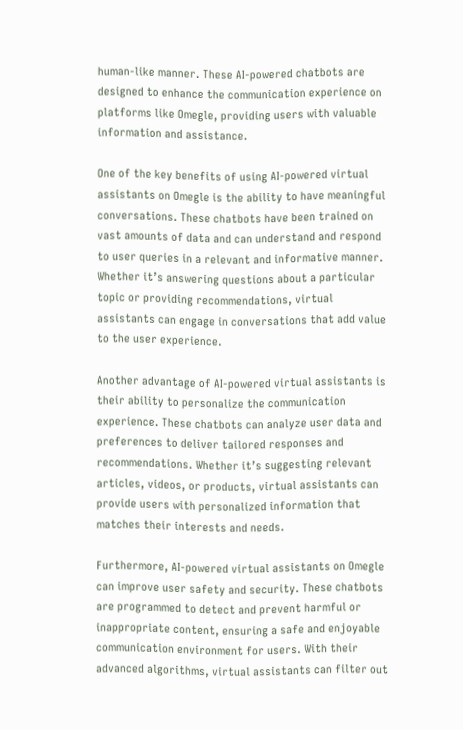human-like manner. These AI-powered chatbots are designed to enhance the communication experience on platforms like Omegle, providing users with valuable information and assistance.

One of the key benefits of using AI-powered virtual assistants on Omegle is the ability to have meaningful conversations. These chatbots have been trained on vast amounts of data and can understand and respond to user queries in a relevant and informative manner. Whether it’s answering questions about a particular topic or providing recommendations, virtual assistants can engage in conversations that add value to the user experience.

Another advantage of AI-powered virtual assistants is their ability to personalize the communication experience. These chatbots can analyze user data and preferences to deliver tailored responses and recommendations. Whether it’s suggesting relevant articles, videos, or products, virtual assistants can provide users with personalized information that matches their interests and needs.

Furthermore, AI-powered virtual assistants on Omegle can improve user safety and security. These chatbots are programmed to detect and prevent harmful or inappropriate content, ensuring a safe and enjoyable communication environment for users. With their advanced algorithms, virtual assistants can filter out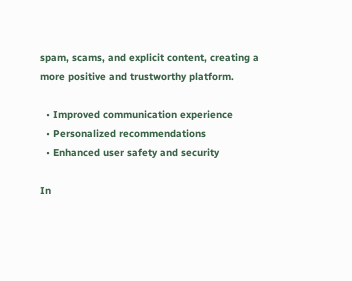spam, scams, and explicit content, creating a more positive and trustworthy platform.

  • Improved communication experience
  • Personalized recommendations
  • Enhanced user safety and security

In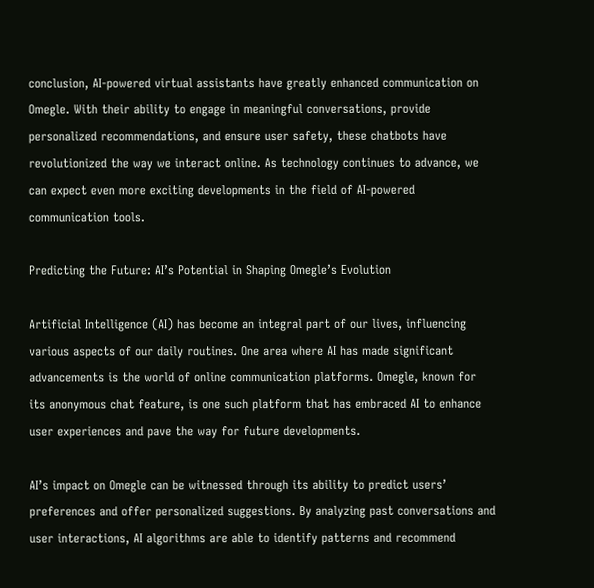conclusion, AI-powered virtual assistants have greatly enhanced communication on Omegle. With their ability to engage in meaningful conversations, provide personalized recommendations, and ensure user safety, these chatbots have revolutionized the way we interact online. As technology continues to advance, we can expect even more exciting developments in the field of AI-powered communication tools.

Predicting the Future: AI’s Potential in Shaping Omegle’s Evolution

Artificial Intelligence (AI) has become an integral part of our lives, influencing various aspects of our daily routines. One area where AI has made significant advancements is the world of online communication platforms. Omegle, known for its anonymous chat feature, is one such platform that has embraced AI to enhance user experiences and pave the way for future developments.

AI’s impact on Omegle can be witnessed through its ability to predict users’ preferences and offer personalized suggestions. By analyzing past conversations and user interactions, AI algorithms are able to identify patterns and recommend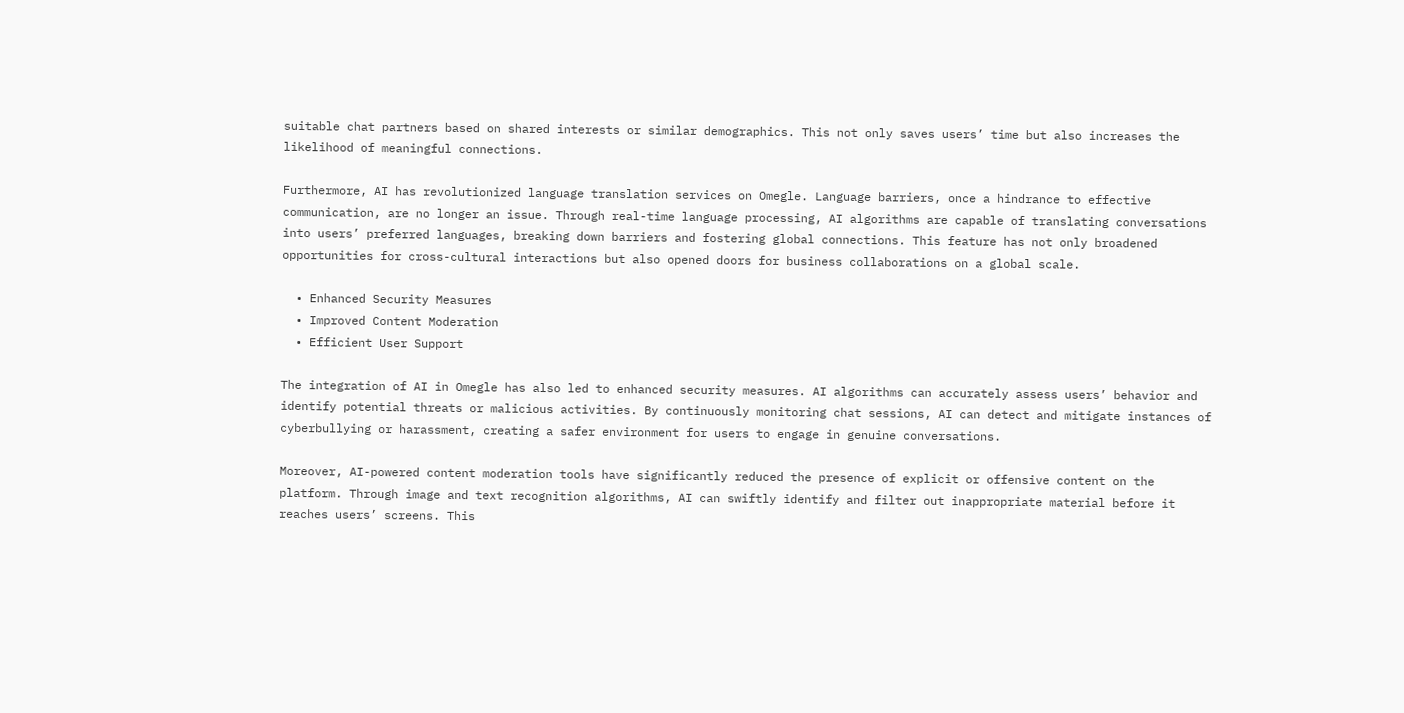suitable chat partners based on shared interests or similar demographics. This not only saves users’ time but also increases the likelihood of meaningful connections.

Furthermore, AI has revolutionized language translation services on Omegle. Language barriers, once a hindrance to effective communication, are no longer an issue. Through real-time language processing, AI algorithms are capable of translating conversations into users’ preferred languages, breaking down barriers and fostering global connections. This feature has not only broadened opportunities for cross-cultural interactions but also opened doors for business collaborations on a global scale.

  • Enhanced Security Measures
  • Improved Content Moderation
  • Efficient User Support

The integration of AI in Omegle has also led to enhanced security measures. AI algorithms can accurately assess users’ behavior and identify potential threats or malicious activities. By continuously monitoring chat sessions, AI can detect and mitigate instances of cyberbullying or harassment, creating a safer environment for users to engage in genuine conversations.

Moreover, AI-powered content moderation tools have significantly reduced the presence of explicit or offensive content on the platform. Through image and text recognition algorithms, AI can swiftly identify and filter out inappropriate material before it reaches users’ screens. This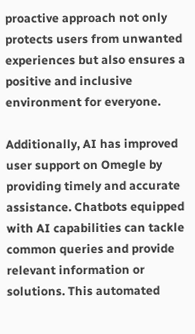proactive approach not only protects users from unwanted experiences but also ensures a positive and inclusive environment for everyone.

Additionally, AI has improved user support on Omegle by providing timely and accurate assistance. Chatbots equipped with AI capabilities can tackle common queries and provide relevant information or solutions. This automated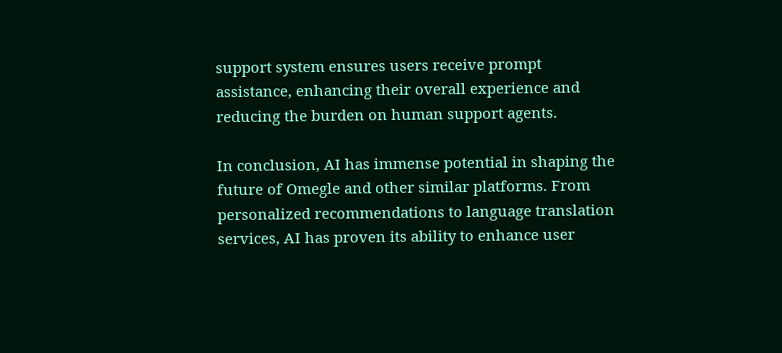support system ensures users receive prompt assistance, enhancing their overall experience and reducing the burden on human support agents.

In conclusion, AI has immense potential in shaping the future of Omegle and other similar platforms. From personalized recommendations to language translation services, AI has proven its ability to enhance user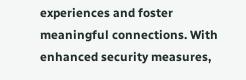experiences and foster meaningful connections. With enhanced security measures,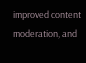improved content moderation, and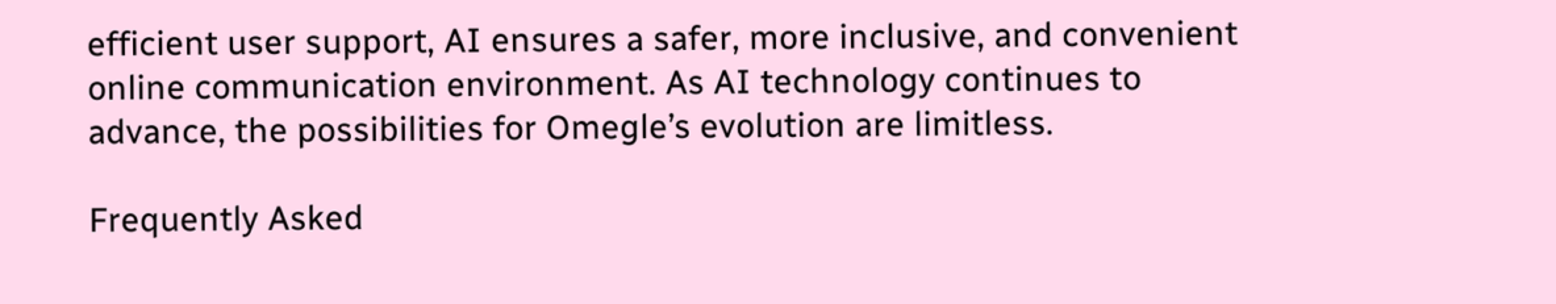efficient user support, AI ensures a safer, more inclusive, and convenient online communication environment. As AI technology continues to advance, the possibilities for Omegle’s evolution are limitless.

Frequently Asked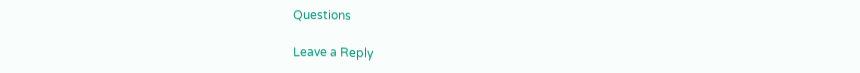Questions

Leave a Reply